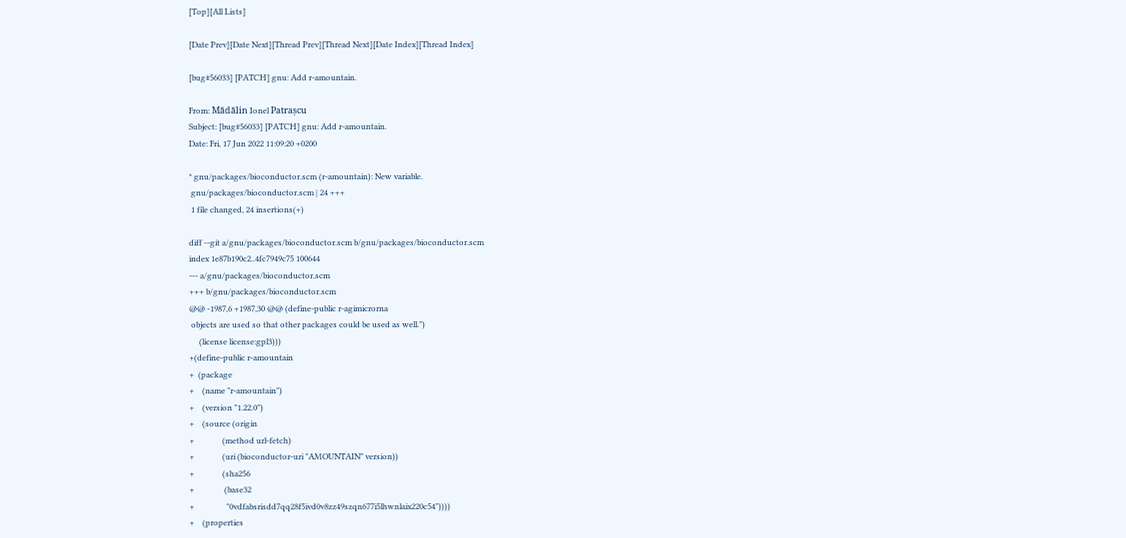[Top][All Lists]

[Date Prev][Date Next][Thread Prev][Thread Next][Date Index][Thread Index]

[bug#56033] [PATCH] gnu: Add r-amountain.

From: Mădălin Ionel Patrașcu
Subject: [bug#56033] [PATCH] gnu: Add r-amountain.
Date: Fri, 17 Jun 2022 11:09:20 +0200

* gnu/packages/bioconductor.scm (r-amountain): New variable.
 gnu/packages/bioconductor.scm | 24 +++
 1 file changed, 24 insertions(+)

diff --git a/gnu/packages/bioconductor.scm b/gnu/packages/bioconductor.scm
index 1e87b190c2..4fc7949c75 100644
--- a/gnu/packages/bioconductor.scm
+++ b/gnu/packages/bioconductor.scm
@@ -1987,6 +1987,30 @@ (define-public r-agimicrorna
 objects are used so that other packages could be used as well.")
     (license license:gpl3)))
+(define-public r-amountain
+  (package
+    (name "r-amountain")
+    (version "1.22.0")
+    (source (origin
+              (method url-fetch)
+              (uri (bioconductor-uri "AMOUNTAIN" version))
+              (sha256
+               (base32
+                "0vdfabsrisdd7qq28f5ivd0v8zz49szqn677i5lhwnlaix220c54"))))
+    (properties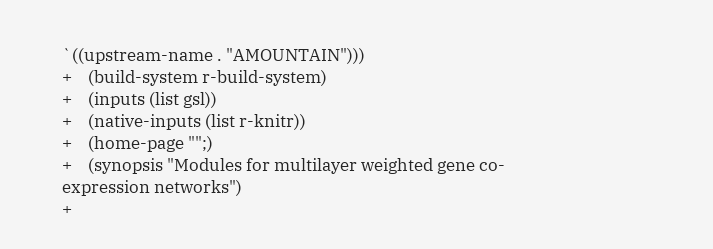`((upstream-name . "AMOUNTAIN")))
+    (build-system r-build-system)
+    (inputs (list gsl))
+    (native-inputs (list r-knitr))
+    (home-page "";)
+    (synopsis "Modules for multilayer weighted gene co-expression networks")
+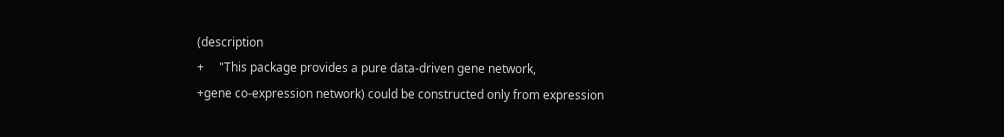(description
+     "This package provides a pure data-driven gene network,
+gene co-expression network) could be constructed only from expression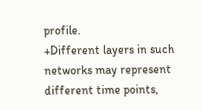profile.
+Different layers in such networks may represent different time points,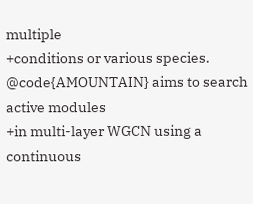multiple
+conditions or various species.  @code{AMOUNTAIN} aims to search active modules
+in multi-layer WGCN using a continuous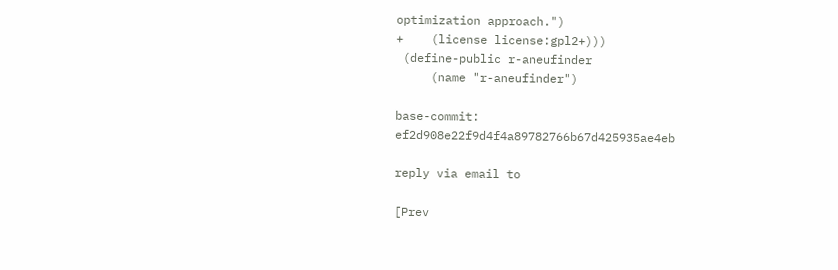optimization approach.")
+    (license license:gpl2+)))
 (define-public r-aneufinder
     (name "r-aneufinder")

base-commit: ef2d908e22f9d4f4a89782766b67d425935ae4eb

reply via email to

[Prev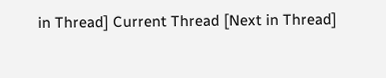in Thread] Current Thread [Next in Thread]